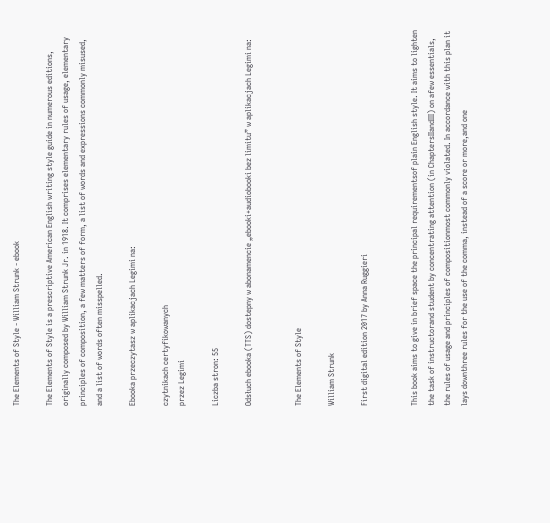The Elements of Style - William Strunk - ebook

The Elements of Style is a prescriptive American English writing style guide in numerous editions, originally composed by William Strunk Jr. in 1918. It comprises elementary rules of usage, elementary principles of composition, a few matters of form, a list of words and expressions commonly misused, and a list of words often misspelled.

Ebooka przeczytasz w aplikacjach Legimi na:

czytnikach certyfikowanych
przez Legimi

Liczba stron: 55

Odsłuch ebooka (TTS) dostepny w abonamencie „ebooki+audiobooki bez limitu” w aplikacjach Legimi na:


The Elements of Style

William Strunk

First digital edition 2017 by Anna Ruggieri


This book aims to give in brief space the principal requirementsof plain English style. It aims to lighten the task of instructorand student by concentrating attention (in ChaptersIIandIII) on afew essentials, the rules of usage and principles of compositionmost commonly violated. In accordance with this plan it lays downthree rules for the use of the comma, instead of a score or more,and one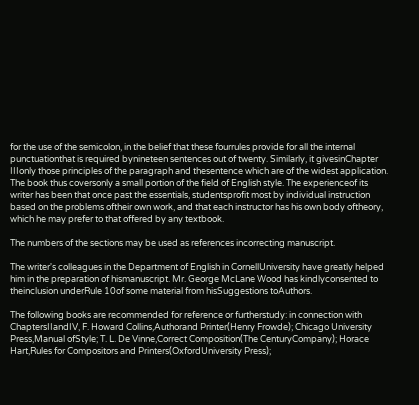for the use of the semicolon, in the belief that these fourrules provide for all the internal punctuationthat is required bynineteen sentences out of twenty. Similarly, it givesinChapter IIIonly those principles of the paragraph and thesentence which are of the widest application. The book thus coversonly a small portion of the field of English style. The experienceof its writer has been that once past the essentials, studentsprofit most by individual instruction based on the problems oftheir own work, and that each instructor has his own body oftheory, which he may prefer to that offered by any textbook.

The numbers of the sections may be used as references incorrecting manuscript.

The writer's colleagues in the Department of English in CornellUniversity have greatly helped him in the preparation of hismanuscript. Mr. George McLane Wood has kindlyconsented to theinclusion underRule 10of some material from hisSuggestions toAuthors.

The following books are recommended for reference or furtherstudy: in connection with ChaptersIIandIV, F. Howard Collins,Authorand Printer(Henry Frowde); Chicago University Press,Manual ofStyle; T. L. De Vinne,Correct Composition(The CenturyCompany); Horace Hart,Rules for Compositors and Printers(OxfordUniversity Press);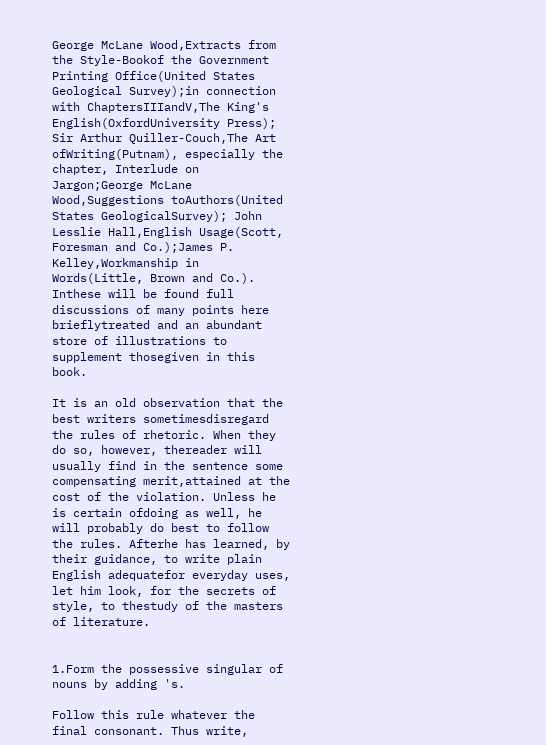George McLane Wood,Extracts from the Style-Bookof the Government Printing Office(United States Geological Survey);in connection with ChaptersIIIandV,The King's English(OxfordUniversity Press); Sir Arthur Quiller-Couch,The Art ofWriting(Putnam), especially the chapter, Interlude on Jargon;George McLane Wood,Suggestions toAuthors(United States GeologicalSurvey); John Lesslie Hall,English Usage(Scott, Foresman and Co.);James P. Kelley,Workmanship in Words(Little, Brown and Co.). Inthese will be found full discussions of many points here brieflytreated and an abundant store of illustrations to supplement thosegiven in this book.

It is an old observation that the best writers sometimesdisregard the rules of rhetoric. When they do so, however, thereader will usually find in the sentence some compensating merit,attained at the cost of the violation. Unless he is certain ofdoing as well, he will probably do best to follow the rules. Afterhe has learned, by their guidance, to write plain English adequatefor everyday uses, let him look, for the secrets of style, to thestudy of the masters of literature.


1.Form the possessive singular of nouns by adding 's.

Follow this rule whatever the final consonant. Thus write,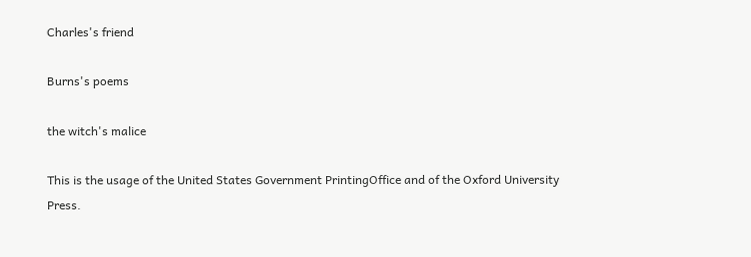Charles's friend

Burns's poems

the witch's malice

This is the usage of the United States Government PrintingOffice and of the Oxford University Press.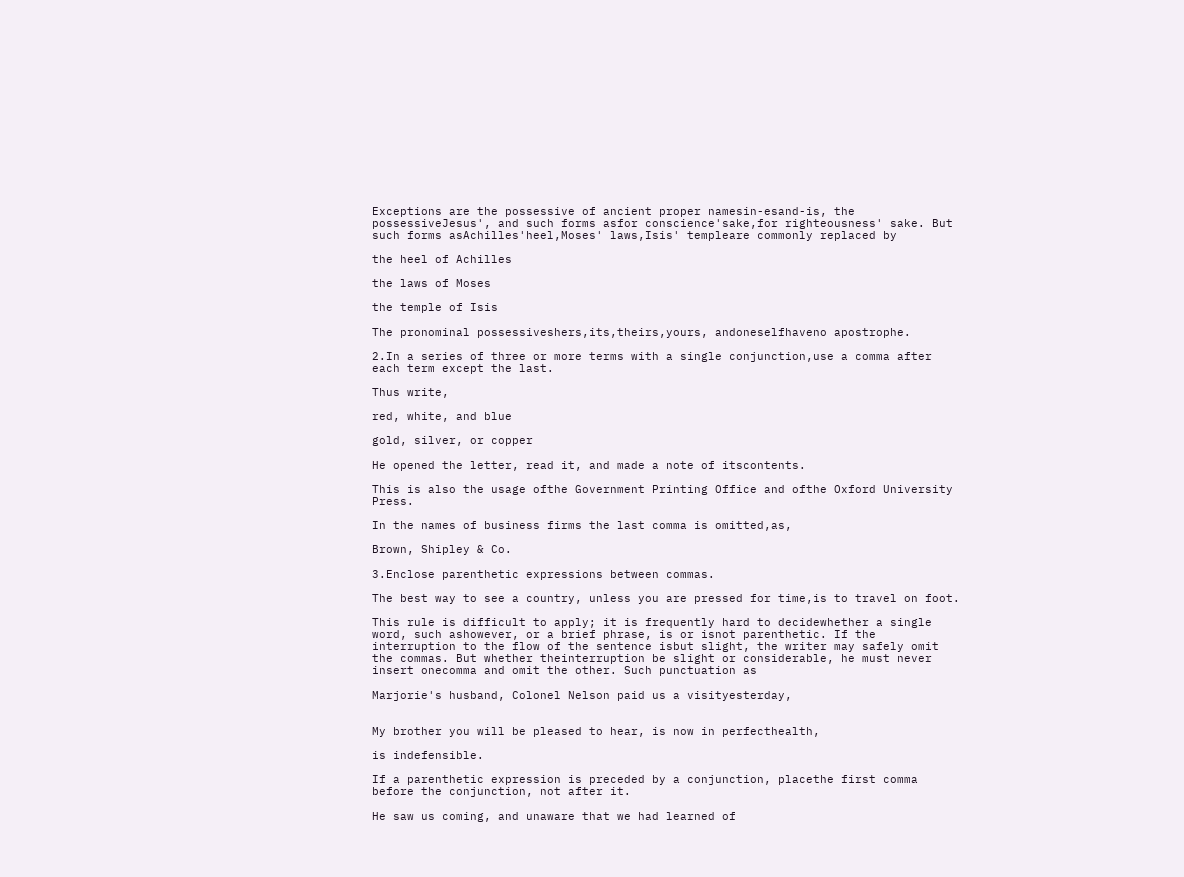Exceptions are the possessive of ancient proper namesin-esand-is, the possessiveJesus', and such forms asfor conscience'sake,for righteousness' sake. But such forms asAchilles'heel,Moses' laws,Isis' templeare commonly replaced by

the heel of Achilles

the laws of Moses

the temple of Isis

The pronominal possessiveshers,its,theirs,yours, andoneselfhaveno apostrophe.

2.In a series of three or more terms with a single conjunction,use a comma after each term except the last.

Thus write,

red, white, and blue

gold, silver, or copper

He opened the letter, read it, and made a note of itscontents.

This is also the usage ofthe Government Printing Office and ofthe Oxford University Press.

In the names of business firms the last comma is omitted,as,

Brown, Shipley & Co.

3.Enclose parenthetic expressions between commas.

The best way to see a country, unless you are pressed for time,is to travel on foot.

This rule is difficult to apply; it is frequently hard to decidewhether a single word, such ashowever, or a brief phrase, is or isnot parenthetic. If the interruption to the flow of the sentence isbut slight, the writer may safely omit the commas. But whether theinterruption be slight or considerable, he must never insert onecomma and omit the other. Such punctuation as

Marjorie's husband, Colonel Nelson paid us a visityesterday,


My brother you will be pleased to hear, is now in perfecthealth,

is indefensible.

If a parenthetic expression is preceded by a conjunction, placethe first comma before the conjunction, not after it.

He saw us coming, and unaware that we had learned of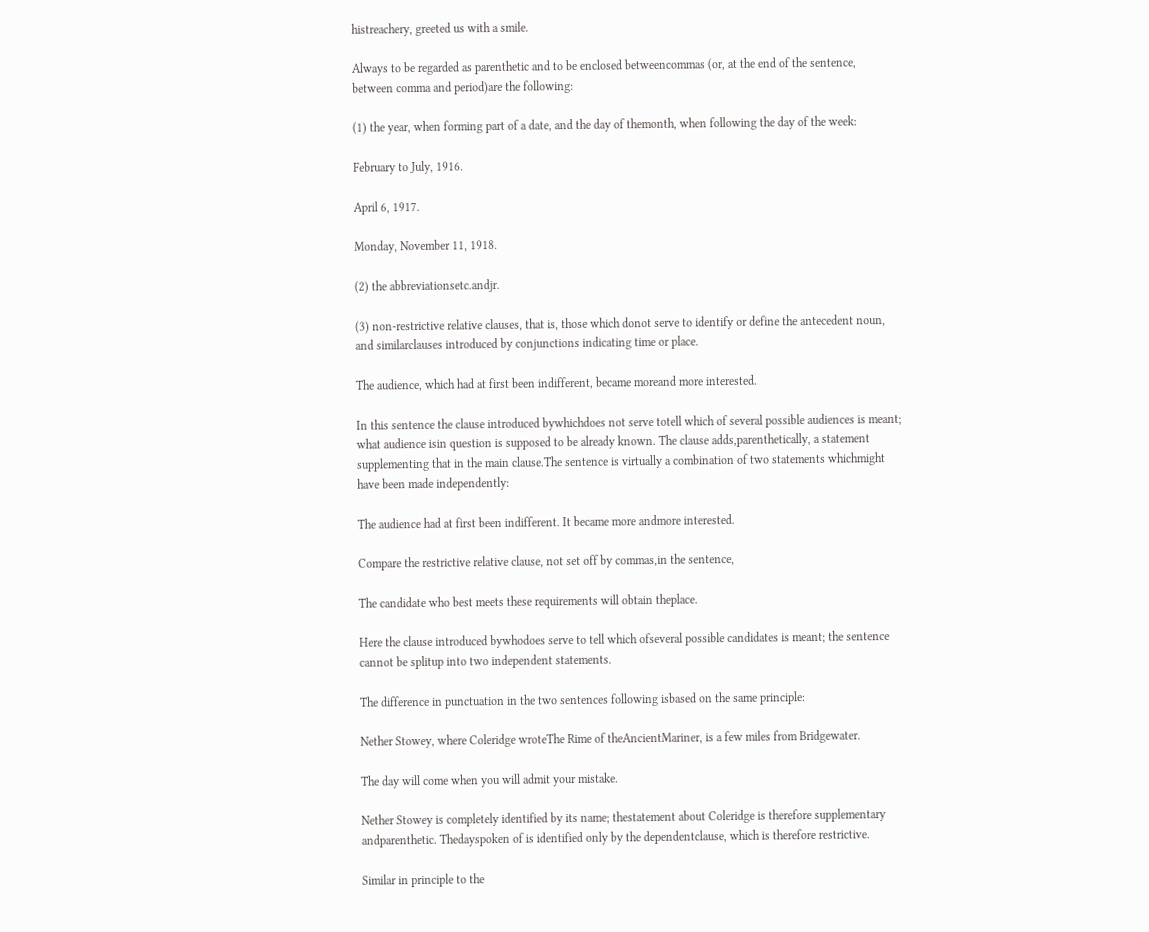histreachery, greeted us with a smile.

Always to be regarded as parenthetic and to be enclosed betweencommas (or, at the end of the sentence, between comma and period)are the following:

(1) the year, when forming part of a date, and the day of themonth, when following the day of the week:

February to July, 1916.

April 6, 1917.

Monday, November 11, 1918.

(2) the abbreviationsetc.andjr.

(3) non-restrictive relative clauses, that is, those which donot serve to identify or define the antecedent noun, and similarclauses introduced by conjunctions indicating time or place.

The audience, which had at first been indifferent, became moreand more interested.

In this sentence the clause introduced bywhichdoes not serve totell which of several possible audiences is meant; what audience isin question is supposed to be already known. The clause adds,parenthetically, a statement supplementing that in the main clause.The sentence is virtually a combination of two statements whichmight have been made independently:

The audience had at first been indifferent. It became more andmore interested.

Compare the restrictive relative clause, not set off by commas,in the sentence,

The candidate who best meets these requirements will obtain theplace.

Here the clause introduced bywhodoes serve to tell which ofseveral possible candidates is meant; the sentence cannot be splitup into two independent statements.

The difference in punctuation in the two sentences following isbased on the same principle:

Nether Stowey, where Coleridge wroteThe Rime of theAncientMariner, is a few miles from Bridgewater.

The day will come when you will admit your mistake.

Nether Stowey is completely identified by its name; thestatement about Coleridge is therefore supplementary andparenthetic. Thedayspoken of is identified only by the dependentclause, which is therefore restrictive.

Similar in principle to the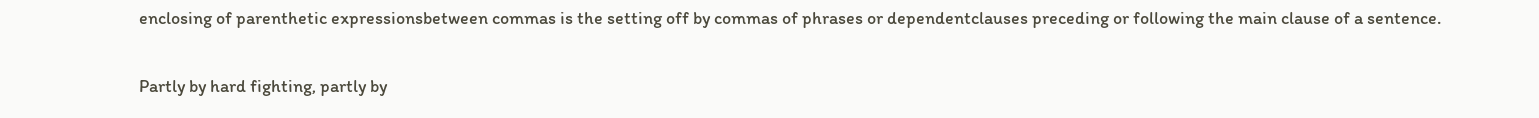enclosing of parenthetic expressionsbetween commas is the setting off by commas of phrases or dependentclauses preceding or following the main clause of a sentence.

Partly by hard fighting, partly by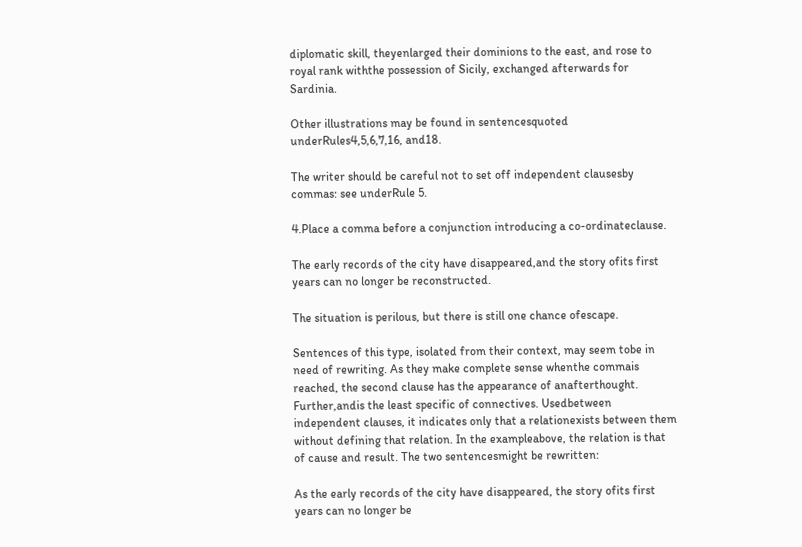diplomatic skill, theyenlarged their dominions to the east, and rose to royal rank withthe possession of Sicily, exchanged afterwards for Sardinia.

Other illustrations may be found in sentencesquoted underRules4,5,6,7,16, and18.

The writer should be careful not to set off independent clausesby commas: see underRule 5.

4.Place a comma before a conjunction introducing a co-ordinateclause.

The early records of the city have disappeared,and the story ofits first years can no longer be reconstructed.

The situation is perilous, but there is still one chance ofescape.

Sentences of this type, isolated from their context, may seem tobe in need of rewriting. As they make complete sense whenthe commais reached, the second clause has the appearance of anafterthought. Further,andis the least specific of connectives. Usedbetween independent clauses, it indicates only that a relationexists between them without defining that relation. In the exampleabove, the relation is that of cause and result. The two sentencesmight be rewritten:

As the early records of the city have disappeared, the story ofits first years can no longer be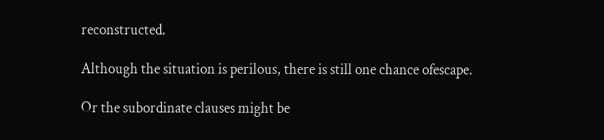reconstructed.

Although the situation is perilous, there is still one chance ofescape.

Or the subordinate clauses might be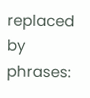replaced by phrases: